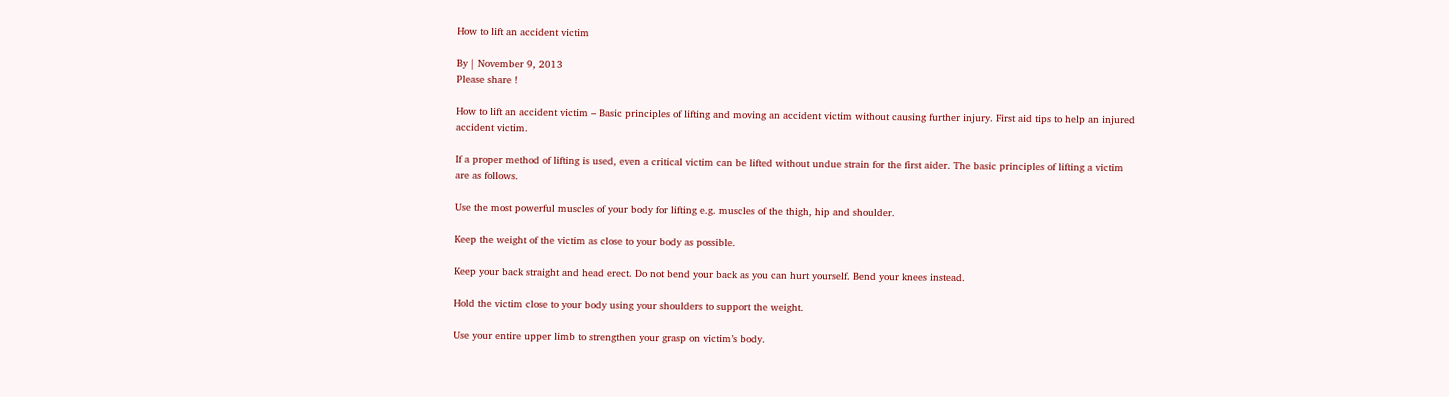How to lift an accident victim

By | November 9, 2013
Please share !

How to lift an accident victim – Basic principles of lifting and moving an accident victim without causing further injury. First aid tips to help an injured accident victim.

If a proper method of lifting is used, even a critical victim can be lifted without undue strain for the first aider. The basic principles of lifting a victim are as follows.

Use the most powerful muscles of your body for lifting e.g. muscles of the thigh, hip and shoulder.

Keep the weight of the victim as close to your body as possible.

Keep your back straight and head erect. Do not bend your back as you can hurt yourself. Bend your knees instead.

Hold the victim close to your body using your shoulders to support the weight.

Use your entire upper limb to strengthen your grasp on victim’s body.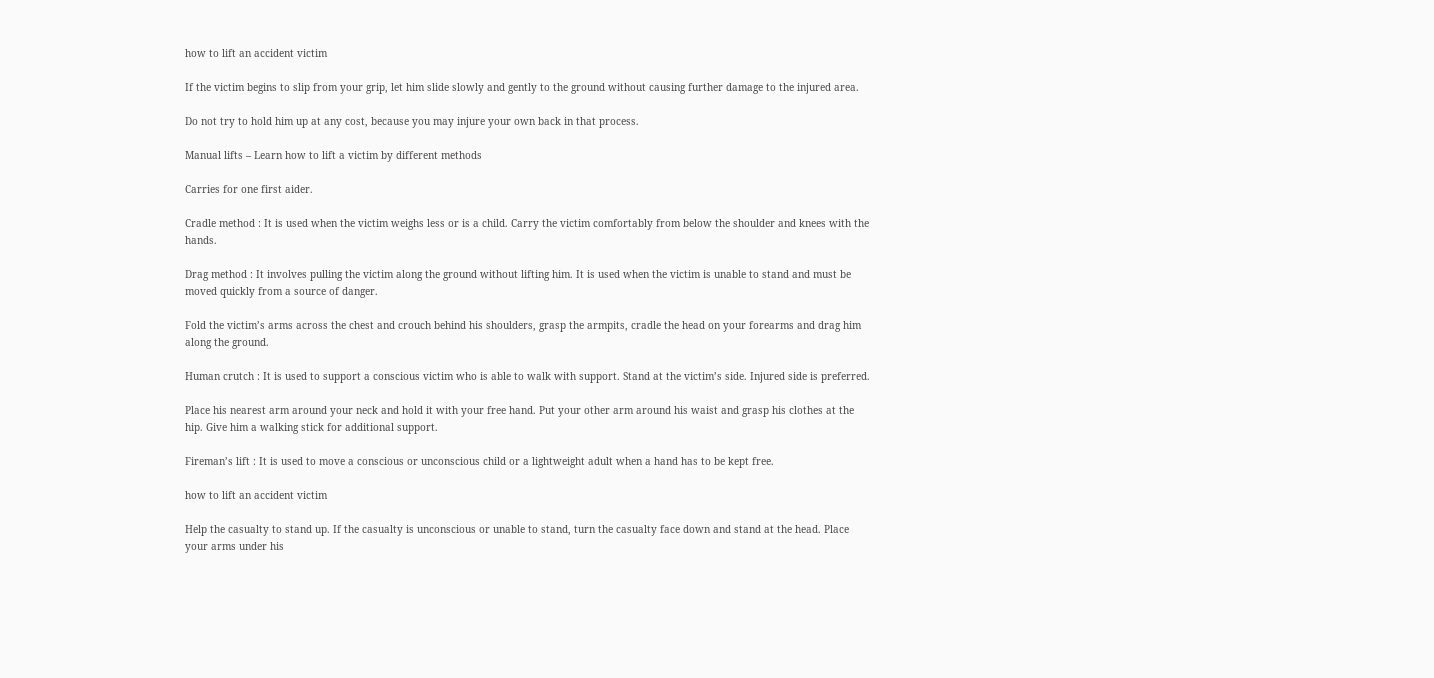how to lift an accident victim

If the victim begins to slip from your grip, let him slide slowly and gently to the ground without causing further damage to the injured area.

Do not try to hold him up at any cost, because you may injure your own back in that process.

Manual lifts – Learn how to lift a victim by different methods

Carries for one first aider.

Cradle method : It is used when the victim weighs less or is a child. Carry the victim comfortably from below the shoulder and knees with the hands.

Drag method : It involves pulling the victim along the ground without lifting him. It is used when the victim is unable to stand and must be moved quickly from a source of danger.

Fold the victim’s arms across the chest and crouch behind his shoulders, grasp the armpits, cradle the head on your forearms and drag him along the ground.

Human crutch : It is used to support a conscious victim who is able to walk with support. Stand at the victim’s side. Injured side is preferred.

Place his nearest arm around your neck and hold it with your free hand. Put your other arm around his waist and grasp his clothes at the hip. Give him a walking stick for additional support.

Fireman’s lift : It is used to move a conscious or unconscious child or a lightweight adult when a hand has to be kept free.

how to lift an accident victim

Help the casualty to stand up. If the casualty is unconscious or unable to stand, turn the casualty face down and stand at the head. Place your arms under his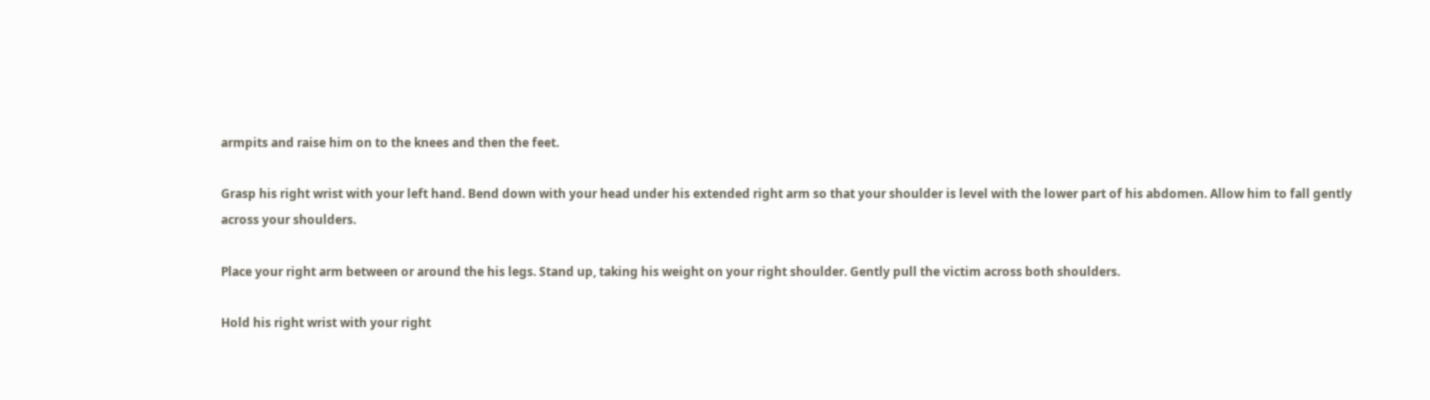armpits and raise him on to the knees and then the feet.

Grasp his right wrist with your left hand. Bend down with your head under his extended right arm so that your shoulder is level with the lower part of his abdomen. Allow him to fall gently across your shoulders.

Place your right arm between or around the his legs. Stand up, taking his weight on your right shoulder. Gently pull the victim across both shoulders.

Hold his right wrist with your right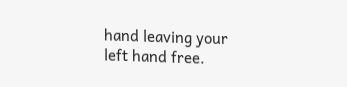hand leaving your left hand free.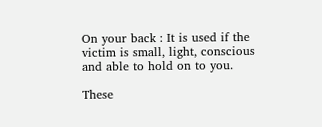On your back : It is used if the victim is small, light, conscious and able to hold on to you.

These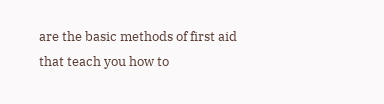are the basic methods of first aid that teach you how to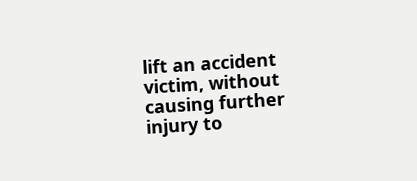lift an accident victim, without causing further injury to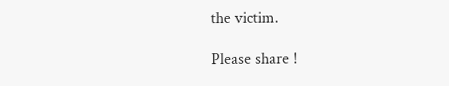the victim.

Please share !